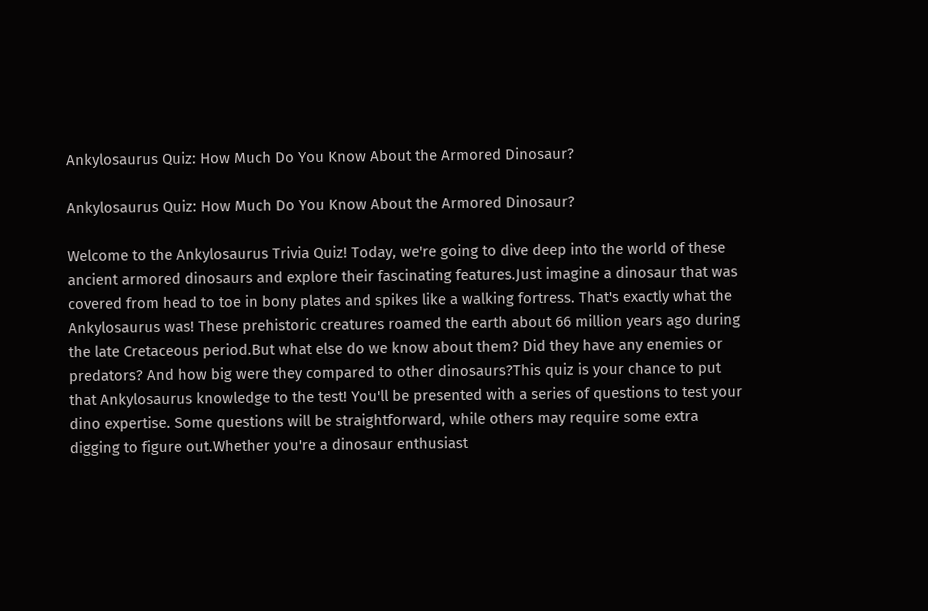Ankylosaurus Quiz: How Much Do You Know About the Armored Dinosaur?

Ankylosaurus Quiz: How Much Do You Know About the Armored Dinosaur?

Welcome to the Ankylosaurus Trivia Quiz! Today, we're going to dive deep into the world of these ancient armored dinosaurs and explore their fascinating features.Just imagine a dinosaur that was covered from head to toe in bony plates and spikes like a walking fortress. That's exactly what the Ankylosaurus was! These prehistoric creatures roamed the earth about 66 million years ago during the late Cretaceous period.But what else do we know about them? Did they have any enemies or predators? And how big were they compared to other dinosaurs?This quiz is your chance to put that Ankylosaurus knowledge to the test! You'll be presented with a series of questions to test your dino expertise. Some questions will be straightforward, while others may require some extra digging to figure out.Whether you're a dinosaur enthusiast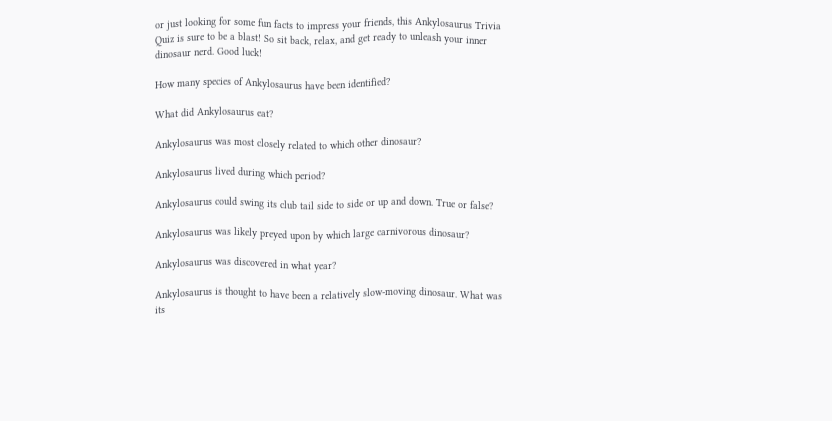or just looking for some fun facts to impress your friends, this Ankylosaurus Trivia Quiz is sure to be a blast! So sit back, relax, and get ready to unleash your inner dinosaur nerd. Good luck!

How many species of Ankylosaurus have been identified?

What did Ankylosaurus eat?

Ankylosaurus was most closely related to which other dinosaur?

Ankylosaurus lived during which period?

Ankylosaurus could swing its club tail side to side or up and down. True or false?

Ankylosaurus was likely preyed upon by which large carnivorous dinosaur?

Ankylosaurus was discovered in what year?

Ankylosaurus is thought to have been a relatively slow-moving dinosaur. What was its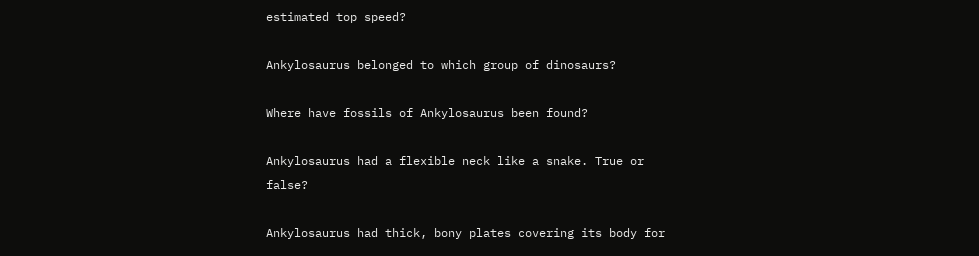estimated top speed?

Ankylosaurus belonged to which group of dinosaurs?

Where have fossils of Ankylosaurus been found?

Ankylosaurus had a flexible neck like a snake. True or false?

Ankylosaurus had thick, bony plates covering its body for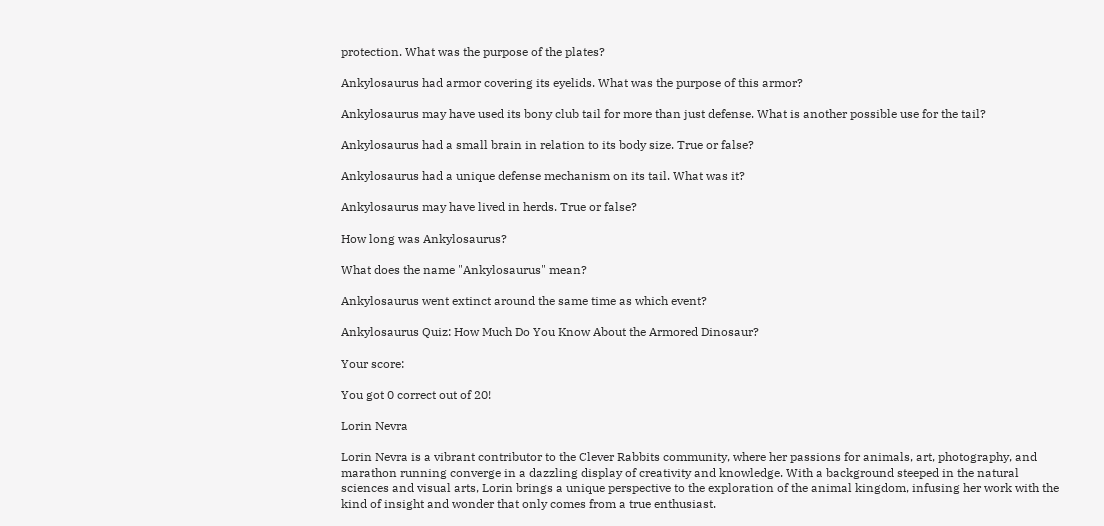protection. What was the purpose of the plates?

Ankylosaurus had armor covering its eyelids. What was the purpose of this armor?

Ankylosaurus may have used its bony club tail for more than just defense. What is another possible use for the tail?

Ankylosaurus had a small brain in relation to its body size. True or false?

Ankylosaurus had a unique defense mechanism on its tail. What was it?

Ankylosaurus may have lived in herds. True or false?

How long was Ankylosaurus?

What does the name "Ankylosaurus" mean?

Ankylosaurus went extinct around the same time as which event?

Ankylosaurus Quiz: How Much Do You Know About the Armored Dinosaur?

Your score:

You got 0 correct out of 20!

Lorin Nevra

Lorin Nevra is a vibrant contributor to the Clever Rabbits community, where her passions for animals, art, photography, and marathon running converge in a dazzling display of creativity and knowledge. With a background steeped in the natural sciences and visual arts, Lorin brings a unique perspective to the exploration of the animal kingdom, infusing her work with the kind of insight and wonder that only comes from a true enthusiast.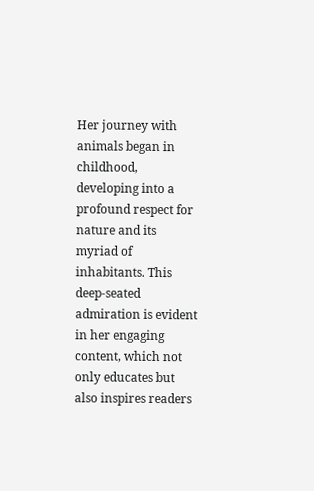Her journey with animals began in childhood, developing into a profound respect for nature and its myriad of inhabitants. This deep-seated admiration is evident in her engaging content, which not only educates but also inspires readers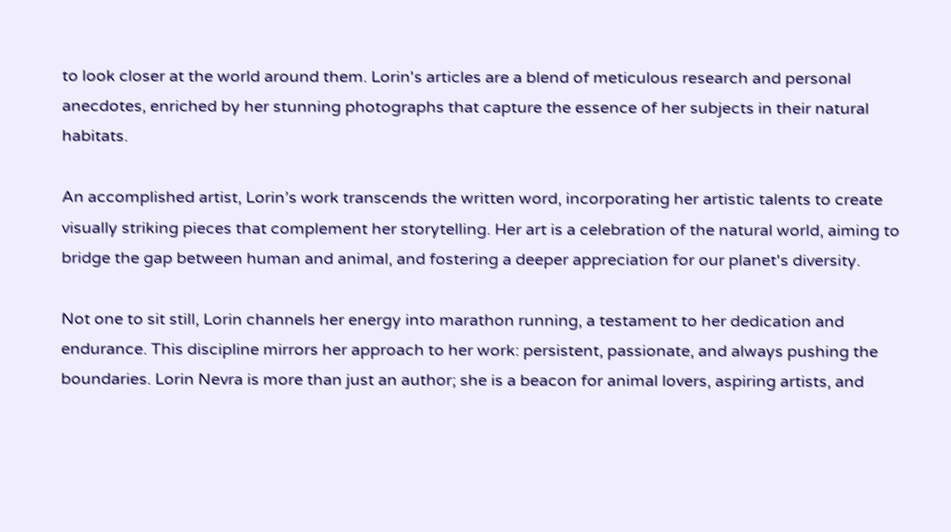to look closer at the world around them. Lorin's articles are a blend of meticulous research and personal anecdotes, enriched by her stunning photographs that capture the essence of her subjects in their natural habitats.

An accomplished artist, Lorin’s work transcends the written word, incorporating her artistic talents to create visually striking pieces that complement her storytelling. Her art is a celebration of the natural world, aiming to bridge the gap between human and animal, and fostering a deeper appreciation for our planet's diversity.

Not one to sit still, Lorin channels her energy into marathon running, a testament to her dedication and endurance. This discipline mirrors her approach to her work: persistent, passionate, and always pushing the boundaries. Lorin Nevra is more than just an author; she is a beacon for animal lovers, aspiring artists, and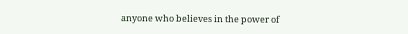anyone who believes in the power of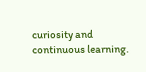curiosity and continuous learning.